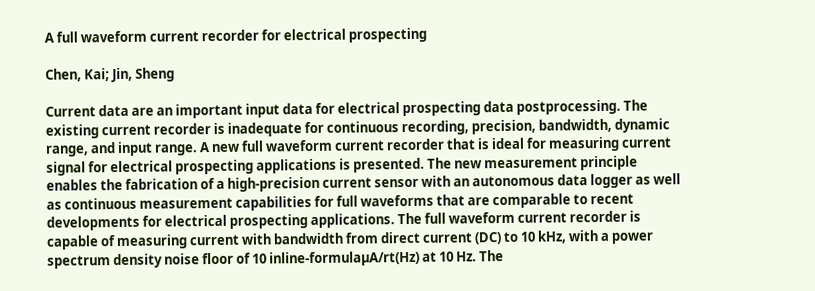A full waveform current recorder for electrical prospecting

Chen, Kai; Jin, Sheng

Current data are an important input data for electrical prospecting data postprocessing. The existing current recorder is inadequate for continuous recording, precision, bandwidth, dynamic range, and input range. A new full waveform current recorder that is ideal for measuring current signal for electrical prospecting applications is presented. The new measurement principle enables the fabrication of a high-precision current sensor with an autonomous data logger as well as continuous measurement capabilities for full waveforms that are comparable to recent developments for electrical prospecting applications. The full waveform current recorder is capable of measuring current with bandwidth from direct current (DC) to 10 kHz, with a power spectrum density noise floor of 10 inline-formulaµA/rt(Hz) at 10 Hz. The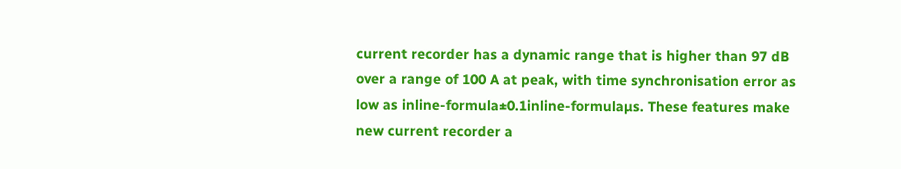current recorder has a dynamic range that is higher than 97 dB over a range of 100 A at peak, with time synchronisation error as low as inline-formula±0.1inline-formulaµs. These features make new current recorder a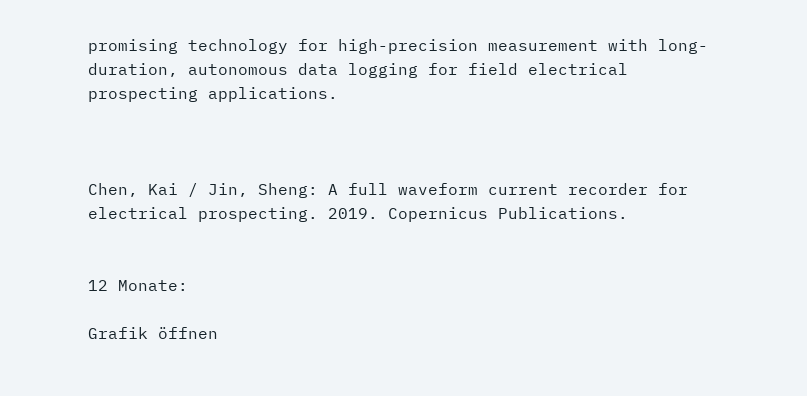promising technology for high-precision measurement with long-duration, autonomous data logging for field electrical prospecting applications.



Chen, Kai / Jin, Sheng: A full waveform current recorder for electrical prospecting. 2019. Copernicus Publications.


12 Monate:

Grafik öffnen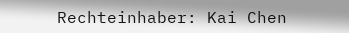Rechteinhaber: Kai Chen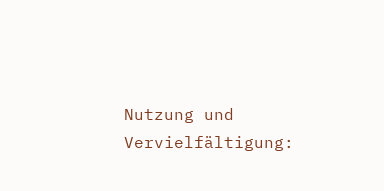Nutzung und Vervielfältigung: